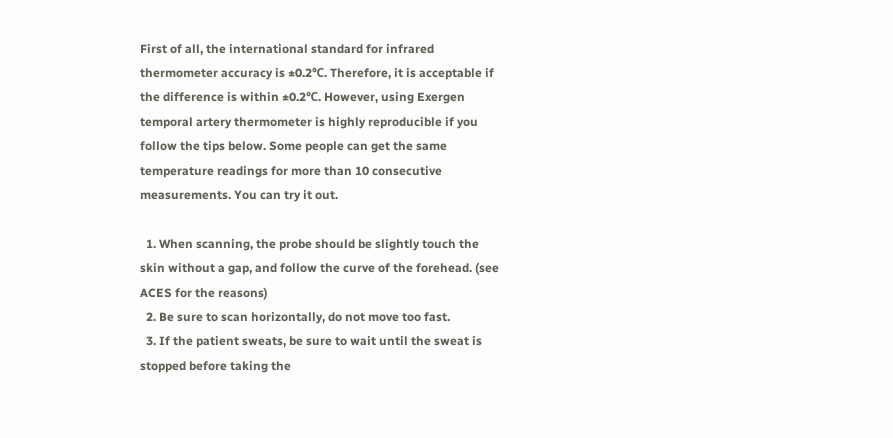First of all, the international standard for infrared thermometer accuracy is ±0.2℃. Therefore, it is acceptable if the difference is within ±0.2℃. However, using Exergen temporal artery thermometer is highly reproducible if you follow the tips below. Some people can get the same temperature readings for more than 10 consecutive measurements. You can try it out.

  1. When scanning, the probe should be slightly touch the skin without a gap, and follow the curve of the forehead. (see ACES for the reasons)
  2. Be sure to scan horizontally, do not move too fast.
  3. If the patient sweats, be sure to wait until the sweat is stopped before taking the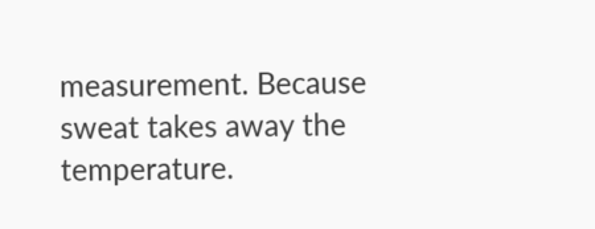measurement. Because sweat takes away the temperature.